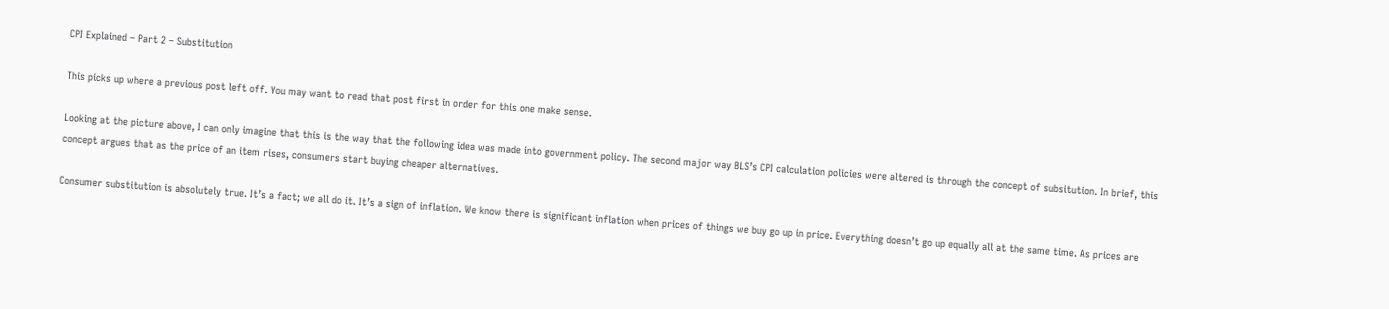CPI Explained – Part 2 – Substitution

This picks up where a previous post left off. You may want to read that post first in order for this one make sense.

Looking at the picture above, I can only imagine that this is the way that the following idea was made into government policy. The second major way BLS’s CPI calculation policies were altered is through the concept of subsitution. In brief, this concept argues that as the price of an item rises, consumers start buying cheaper alternatives.

Consumer substitution is absolutely true. It’s a fact; we all do it. It’s a sign of inflation. We know there is significant inflation when prices of things we buy go up in price. Everything doesn’t go up equally all at the same time. As prices are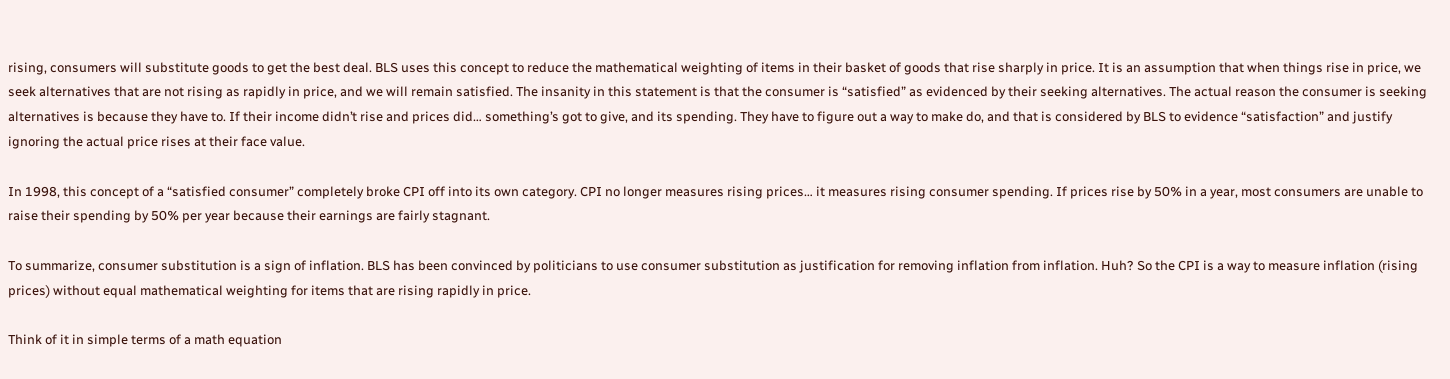rising, consumers will substitute goods to get the best deal. BLS uses this concept to reduce the mathematical weighting of items in their basket of goods that rise sharply in price. It is an assumption that when things rise in price, we seek alternatives that are not rising as rapidly in price, and we will remain satisfied. The insanity in this statement is that the consumer is “satisfied” as evidenced by their seeking alternatives. The actual reason the consumer is seeking alternatives is because they have to. If their income didn’t rise and prices did… something’s got to give, and its spending. They have to figure out a way to make do, and that is considered by BLS to evidence “satisfaction” and justify ignoring the actual price rises at their face value.

In 1998, this concept of a “satisfied consumer” completely broke CPI off into its own category. CPI no longer measures rising prices… it measures rising consumer spending. If prices rise by 50% in a year, most consumers are unable to raise their spending by 50% per year because their earnings are fairly stagnant.

To summarize, consumer substitution is a sign of inflation. BLS has been convinced by politicians to use consumer substitution as justification for removing inflation from inflation. Huh? So the CPI is a way to measure inflation (rising prices) without equal mathematical weighting for items that are rising rapidly in price.

Think of it in simple terms of a math equation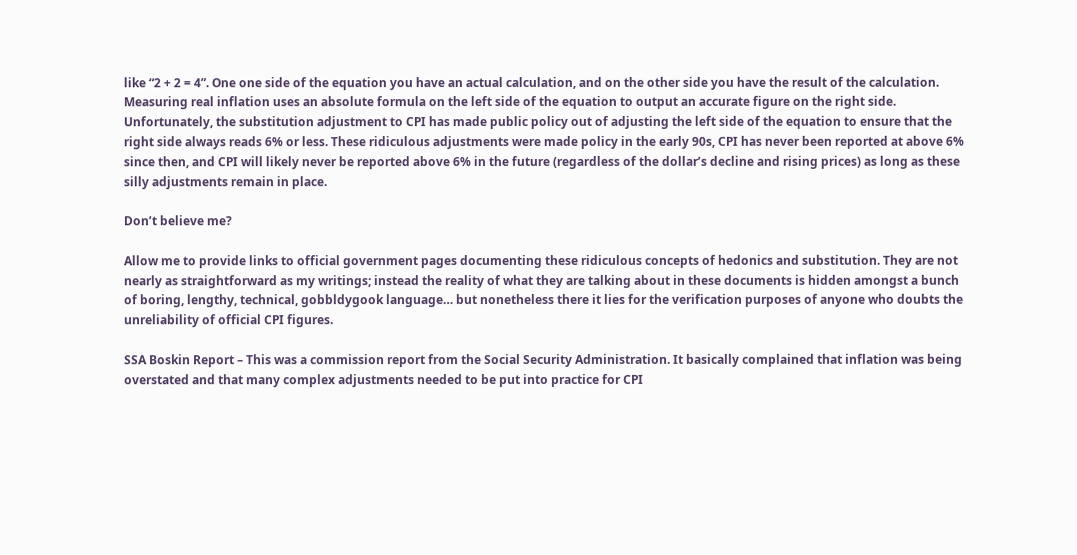like “2 + 2 = 4”. One one side of the equation you have an actual calculation, and on the other side you have the result of the calculation. Measuring real inflation uses an absolute formula on the left side of the equation to output an accurate figure on the right side. Unfortunately, the substitution adjustment to CPI has made public policy out of adjusting the left side of the equation to ensure that the right side always reads 6% or less. These ridiculous adjustments were made policy in the early 90s, CPI has never been reported at above 6% since then, and CPI will likely never be reported above 6% in the future (regardless of the dollar’s decline and rising prices) as long as these silly adjustments remain in place.

Don’t believe me?

Allow me to provide links to official government pages documenting these ridiculous concepts of hedonics and substitution. They are not nearly as straightforward as my writings; instead the reality of what they are talking about in these documents is hidden amongst a bunch of boring, lengthy, technical, gobbldygook language… but nonetheless there it lies for the verification purposes of anyone who doubts the unreliability of official CPI figures.

SSA Boskin Report – This was a commission report from the Social Security Administration. It basically complained that inflation was being overstated and that many complex adjustments needed to be put into practice for CPI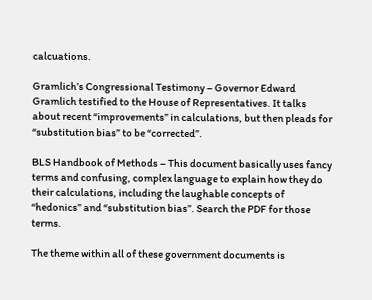calcuations.

Gramlich’s Congressional Testimony – Governor Edward Gramlich testified to the House of Representatives. It talks about recent “improvements” in calculations, but then pleads for “substitution bias” to be “corrected”.

BLS Handbook of Methods – This document basically uses fancy terms and confusing, complex language to explain how they do their calculations, including the laughable concepts of “hedonics” and “substitution bias”. Search the PDF for those terms.

The theme within all of these government documents is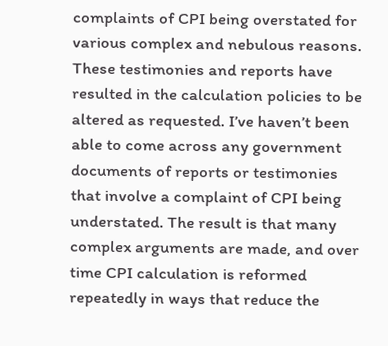complaints of CPI being overstated for various complex and nebulous reasons. These testimonies and reports have resulted in the calculation policies to be altered as requested. I’ve haven’t been able to come across any government documents of reports or testimonies that involve a complaint of CPI being understated. The result is that many complex arguments are made, and over time CPI calculation is reformed repeatedly in ways that reduce the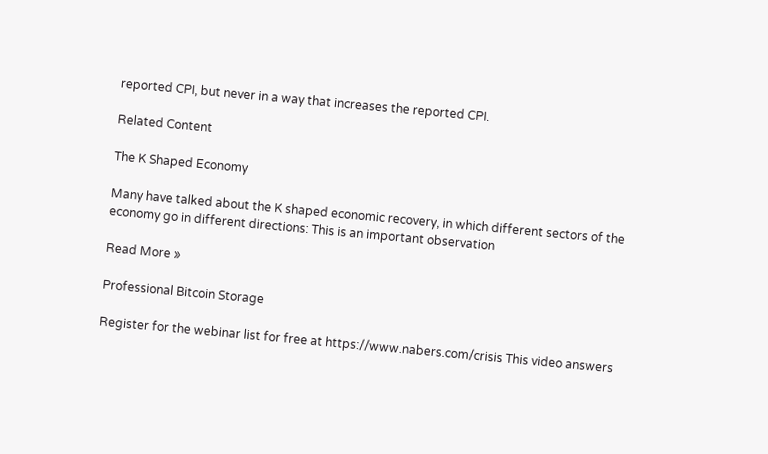reported CPI, but never in a way that increases the reported CPI.

Related Content

The K Shaped Economy

Many have talked about the K shaped economic recovery, in which different sectors of the economy go in different directions: This is an important observation

Read More »

Professional Bitcoin Storage

Register for the webinar list for free at https://www.nabers.com/crisis This video answers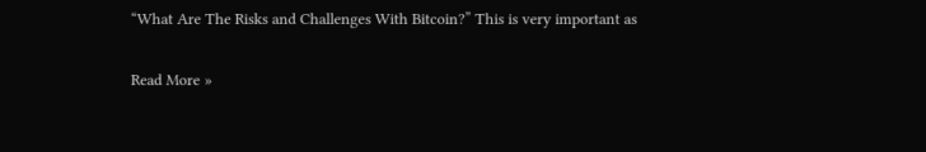“What Are The Risks and Challenges With Bitcoin?” This is very important as

Read More »